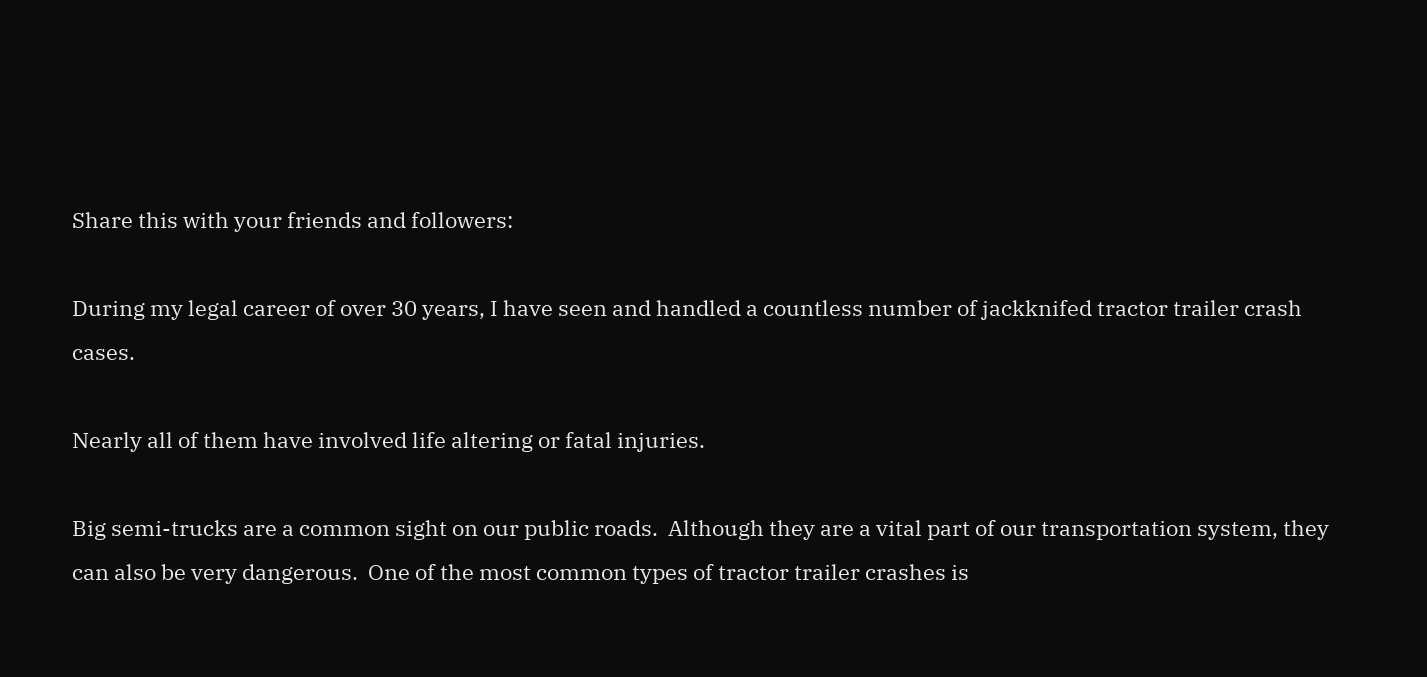Share this with your friends and followers:

During my legal career of over 30 years, I have seen and handled a countless number of jackknifed tractor trailer crash cases.

Nearly all of them have involved life altering or fatal injuries.

Big semi-trucks are a common sight on our public roads.  Although they are a vital part of our transportation system, they can also be very dangerous.  One of the most common types of tractor trailer crashes is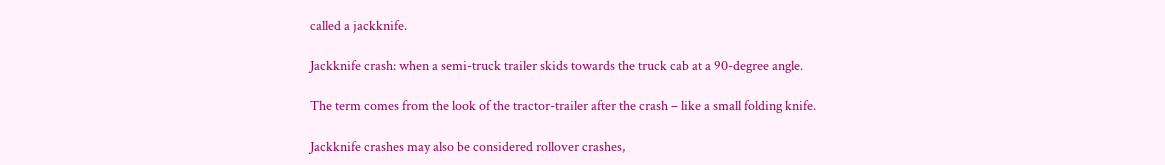called a jackknife.

Jackknife crash: when a semi-truck trailer skids towards the truck cab at a 90-degree angle.

The term comes from the look of the tractor-trailer after the crash – like a small folding knife.

Jackknife crashes may also be considered rollover crashes,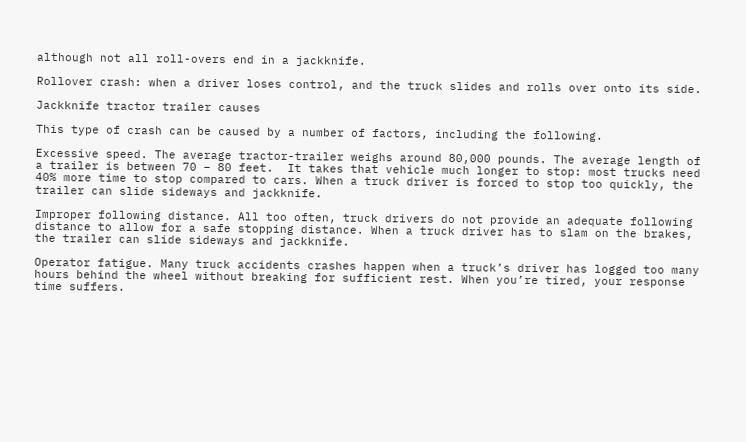although not all roll-overs end in a jackknife.

Rollover crash: when a driver loses control, and the truck slides and rolls over onto its side.

Jackknife tractor trailer causes

This type of crash can be caused by a number of factors, including the following.

Excessive speed. The average tractor-trailer weighs around 80,000 pounds. The average length of a trailer is between 70 – 80 feet.  It takes that vehicle much longer to stop: most trucks need 40% more time to stop compared to cars. When a truck driver is forced to stop too quickly, the trailer can slide sideways and jackknife.

Improper following distance. All too often, truck drivers do not provide an adequate following distance to allow for a safe stopping distance. When a truck driver has to slam on the brakes, the trailer can slide sideways and jackknife.

Operator fatigue. Many truck accidents crashes happen when a truck’s driver has logged too many hours behind the wheel without breaking for sufficient rest. When you’re tired, your response time suffers.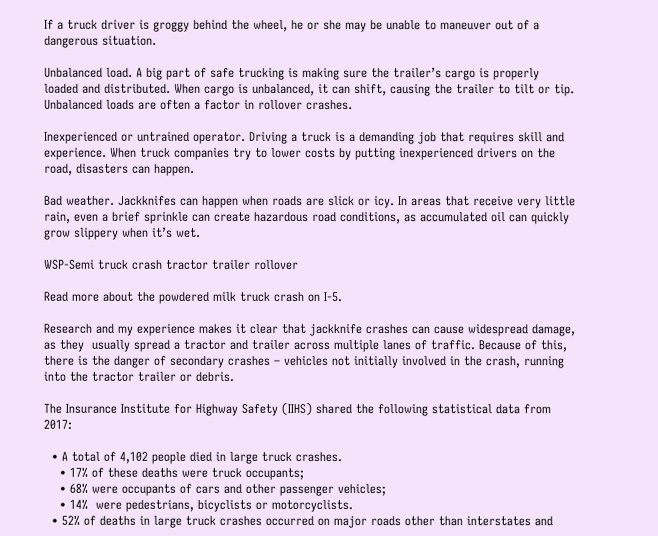If a truck driver is groggy behind the wheel, he or she may be unable to maneuver out of a dangerous situation.

Unbalanced load. A big part of safe trucking is making sure the trailer’s cargo is properly loaded and distributed. When cargo is unbalanced, it can shift, causing the trailer to tilt or tip. Unbalanced loads are often a factor in rollover crashes.

Inexperienced or untrained operator. Driving a truck is a demanding job that requires skill and experience. When truck companies try to lower costs by putting inexperienced drivers on the road, disasters can happen.

Bad weather. Jackknifes can happen when roads are slick or icy. In areas that receive very little rain, even a brief sprinkle can create hazardous road conditions, as accumulated oil can quickly grow slippery when it’s wet.

WSP-Semi truck crash tractor trailer rollover

Read more about the powdered milk truck crash on I-5.

Research and my experience makes it clear that jackknife crashes can cause widespread damage, as they  usually spread a tractor and trailer across multiple lanes of traffic. Because of this, there is the danger of secondary crashes – vehicles not initially involved in the crash, running into the tractor trailer or debris.

The Insurance Institute for Highway Safety (IIHS) shared the following statistical data from 2017:

  • A total of 4,102 people died in large truck crashes.
    • 17% of these deaths were truck occupants;
    • 68% were occupants of cars and other passenger vehicles;
    • 14%  were pedestrians, bicyclists or motorcyclists.
  • 52% of deaths in large truck crashes occurred on major roads other than interstates and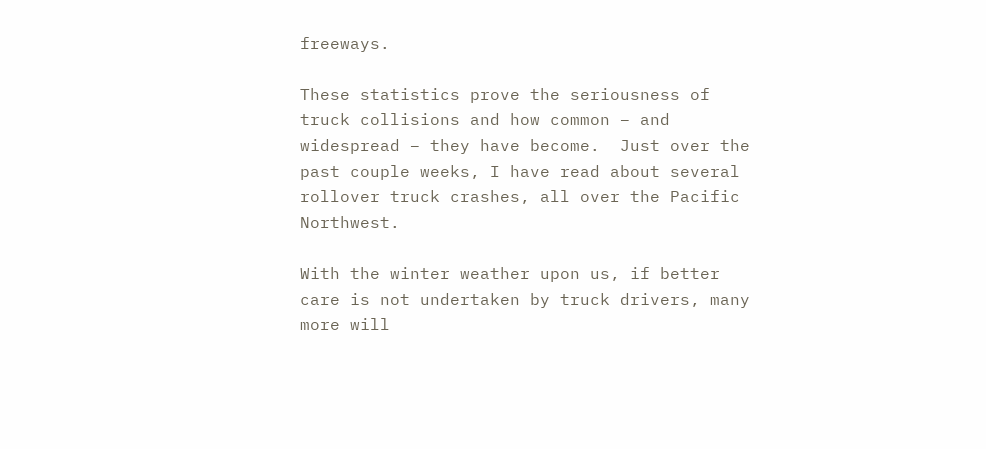freeways.

These statistics prove the seriousness of truck collisions and how common – and widespread – they have become.  Just over the past couple weeks, I have read about several rollover truck crashes, all over the Pacific Northwest.

With the winter weather upon us, if better care is not undertaken by truck drivers, many more will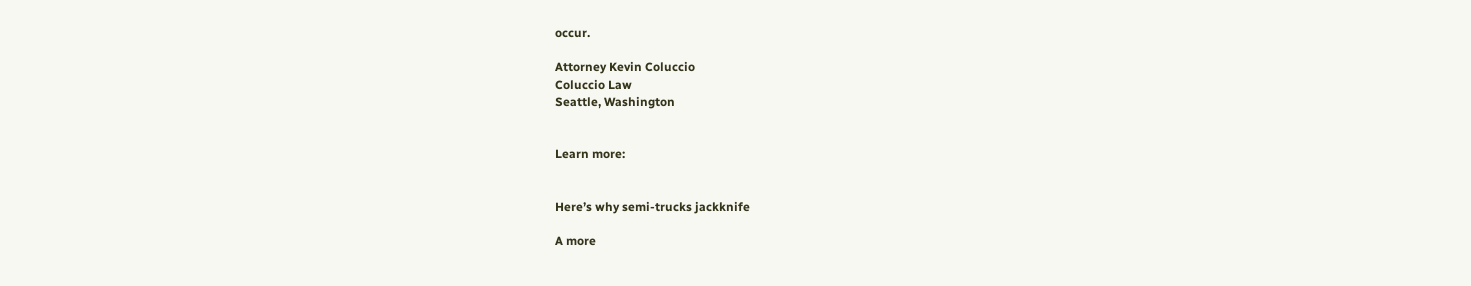occur.

Attorney Kevin Coluccio
Coluccio Law
Seattle, Washington


Learn more:


Here’s why semi-trucks jackknife

A more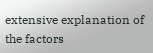extensive explanation of the factors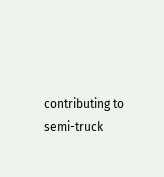contributing to semi-truck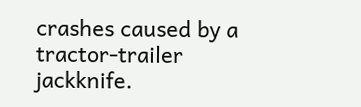crashes caused by a tractor-trailer jackknife.